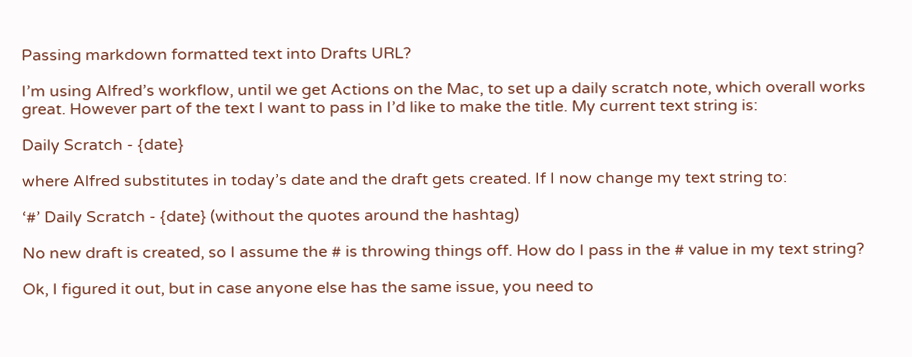Passing markdown formatted text into Drafts URL?

I’m using Alfred’s workflow, until we get Actions on the Mac, to set up a daily scratch note, which overall works great. However part of the text I want to pass in I’d like to make the title. My current text string is:

Daily Scratch - {date}

where Alfred substitutes in today’s date and the draft gets created. If I now change my text string to:

‘#’ Daily Scratch - {date} (without the quotes around the hashtag)

No new draft is created, so I assume the # is throwing things off. How do I pass in the # value in my text string?

Ok, I figured it out, but in case anyone else has the same issue, you need to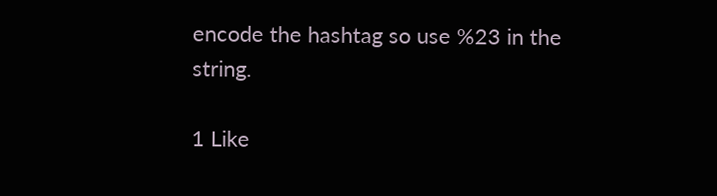encode the hashtag so use %23 in the string.

1 Like